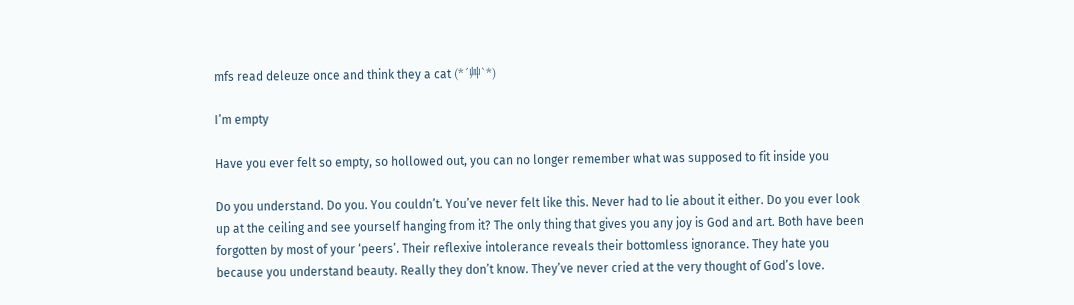mfs read deleuze once and think they a cat (*´艸`*)

I’m empty

Have you ever felt so empty, so hollowed out, you can no longer remember what was supposed to fit inside you

Do you understand. Do you. You couldn’t. You’ve never felt like this. Never had to lie about it either. Do you ever look up at the ceiling and see yourself hanging from it? The only thing that gives you any joy is God and art. Both have been forgotten by most of your ‘peers’. Their reflexive intolerance reveals their bottomless ignorance. They hate you because you understand beauty. Really they don’t know. They’ve never cried at the very thought of God’s love.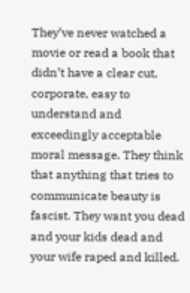They’ve never watched a movie or read a book that didn’t have a clear cut, corporate, easy to understand and exceedingly acceptable moral message. They think that anything that tries to communicate beauty is fascist. They want you dead and your kids dead and your wife raped and killed.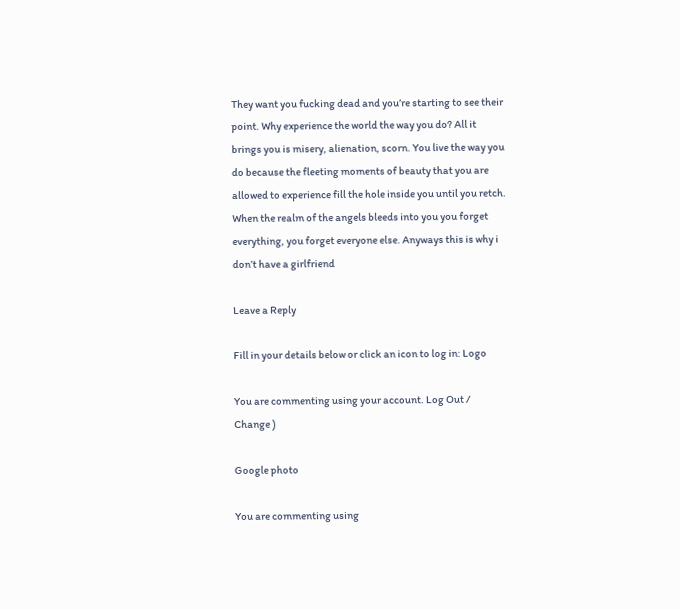They want you fucking dead and you’re starting to see their point. Why experience the world the way you do? All it brings you is misery, alienation, scorn. You live the way you do because the fleeting moments of beauty that you are allowed to experience fill the hole inside you until you retch. When the realm of the angels bleeds into you you forget everything, you forget everyone else. Anyways this is why i don’t have a girlfriend

Leave a Reply

Fill in your details below or click an icon to log in: Logo

You are commenting using your account. Log Out /  Change )

Google photo

You are commenting using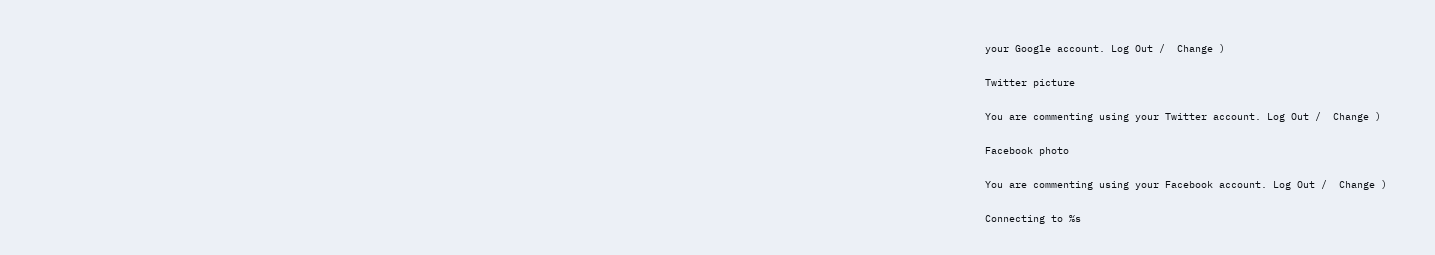your Google account. Log Out /  Change )

Twitter picture

You are commenting using your Twitter account. Log Out /  Change )

Facebook photo

You are commenting using your Facebook account. Log Out /  Change )

Connecting to %s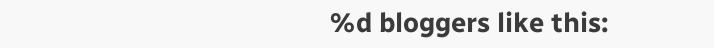%d bloggers like this: